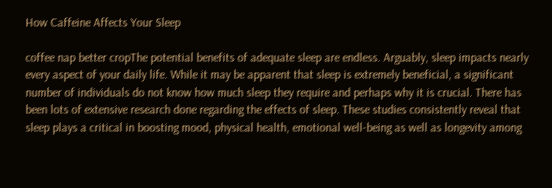How Caffeine Affects Your Sleep

coffee nap better cropThe potential benefits of adequate sleep are endless. Arguably, sleep impacts nearly every aspect of your daily life. While it may be apparent that sleep is extremely beneficial, a significant number of individuals do not know how much sleep they require and perhaps why it is crucial. There has been lots of extensive research done regarding the effects of sleep. These studies consistently reveal that sleep plays a critical in boosting mood, physical health, emotional well-being as well as longevity among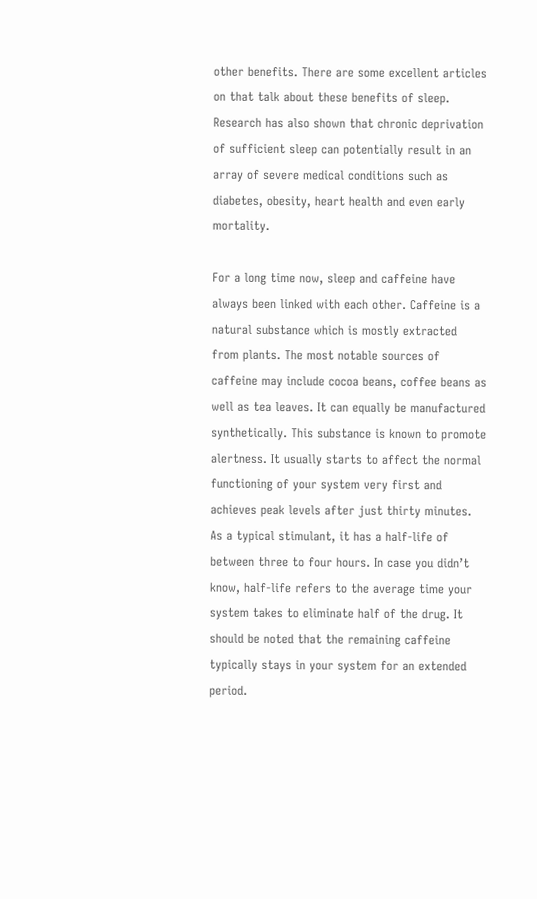other benefits. There are some excellent articles on that talk about these benefits of sleep. Research has also shown that chronic deprivation of sufficient sleep can potentially result in an array of severe medical conditions such as diabetes, obesity, heart health and even early mortality.

For a long time now, sleep and caffeine have always been linked with each other. Caffeine is a natural substance which is mostly extracted from plants. The most notable sources of caffeine may include cocoa beans, coffee beans as well as tea leaves. It can equally be manufactured synthetically. This substance is known to promote alertness. It usually starts to affect the normal functioning of your system very first and achieves peak levels after just thirty minutes. As a typical stimulant, it has a half-life of between three to four hours. In case you didn’t know, half-life refers to the average time your system takes to eliminate half of the drug. It should be noted that the remaining caffeine typically stays in your system for an extended period.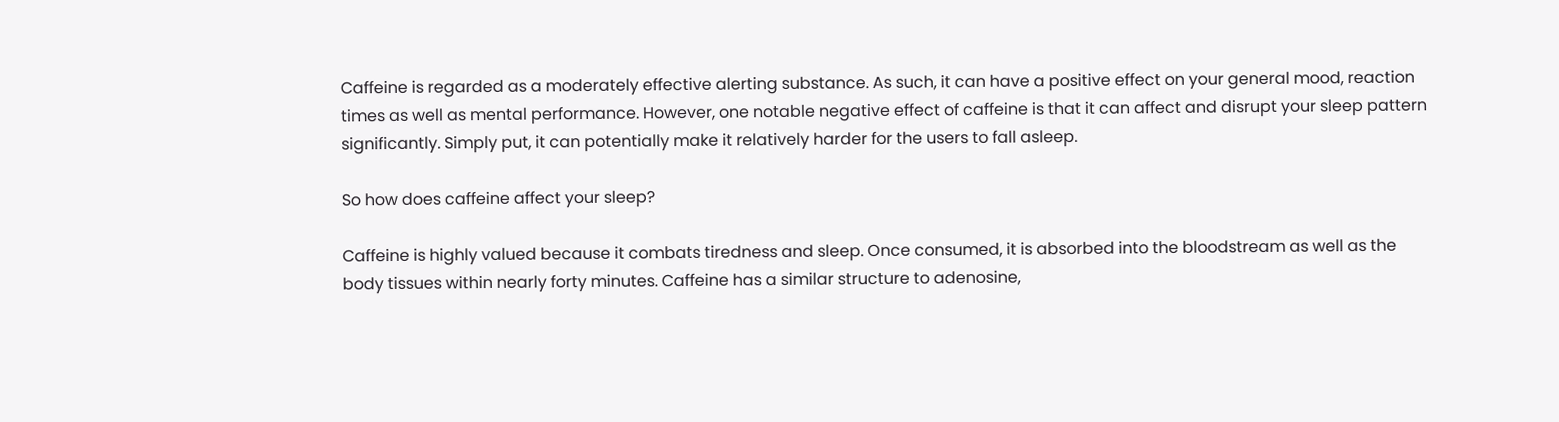Caffeine is regarded as a moderately effective alerting substance. As such, it can have a positive effect on your general mood, reaction times as well as mental performance. However, one notable negative effect of caffeine is that it can affect and disrupt your sleep pattern significantly. Simply put, it can potentially make it relatively harder for the users to fall asleep.

So how does caffeine affect your sleep?

Caffeine is highly valued because it combats tiredness and sleep. Once consumed, it is absorbed into the bloodstream as well as the body tissues within nearly forty minutes. Caffeine has a similar structure to adenosine,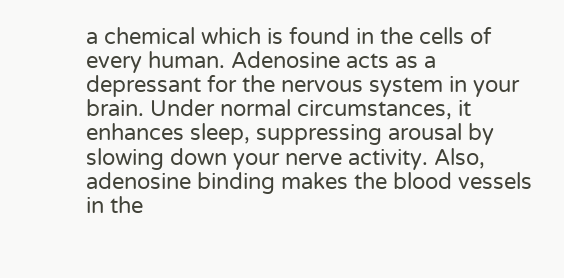a chemical which is found in the cells of every human. Adenosine acts as a depressant for the nervous system in your brain. Under normal circumstances, it enhances sleep, suppressing arousal by slowing down your nerve activity. Also, adenosine binding makes the blood vessels in the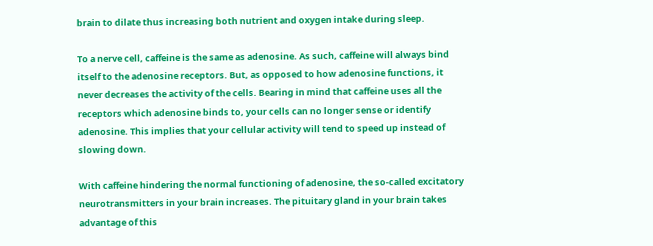brain to dilate thus increasing both nutrient and oxygen intake during sleep.

To a nerve cell, caffeine is the same as adenosine. As such, caffeine will always bind itself to the adenosine receptors. But, as opposed to how adenosine functions, it never decreases the activity of the cells. Bearing in mind that caffeine uses all the receptors which adenosine binds to, your cells can no longer sense or identify adenosine. This implies that your cellular activity will tend to speed up instead of slowing down.

With caffeine hindering the normal functioning of adenosine, the so-called excitatory neurotransmitters in your brain increases. The pituitary gland in your brain takes advantage of this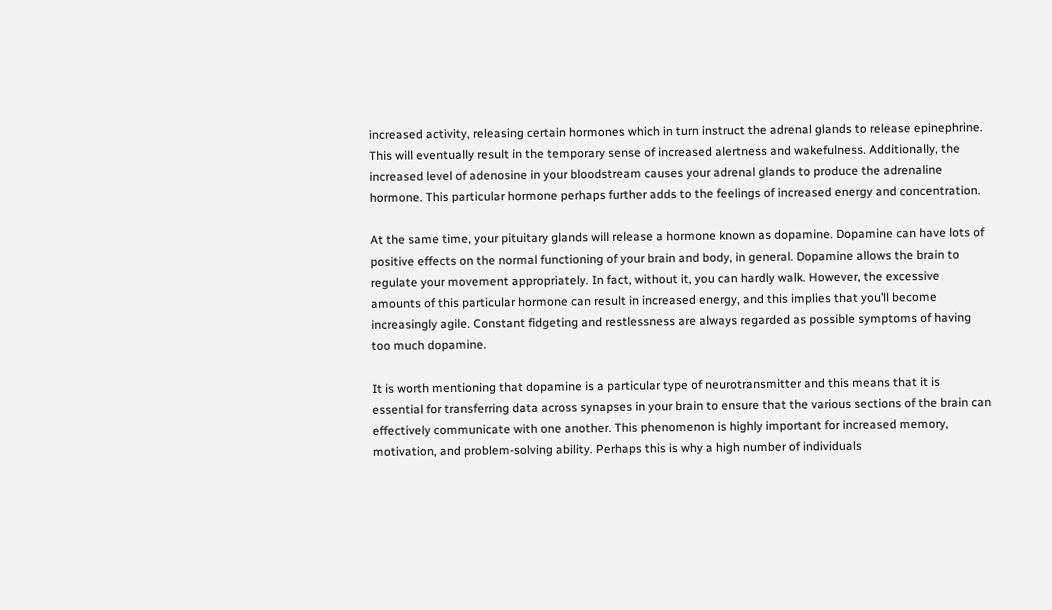increased activity, releasing certain hormones which in turn instruct the adrenal glands to release epinephrine. This will eventually result in the temporary sense of increased alertness and wakefulness. Additionally, the increased level of adenosine in your bloodstream causes your adrenal glands to produce the adrenaline hormone. This particular hormone perhaps further adds to the feelings of increased energy and concentration.

At the same time, your pituitary glands will release a hormone known as dopamine. Dopamine can have lots of positive effects on the normal functioning of your brain and body, in general. Dopamine allows the brain to regulate your movement appropriately. In fact, without it, you can hardly walk. However, the excessive amounts of this particular hormone can result in increased energy, and this implies that you’ll become increasingly agile. Constant fidgeting and restlessness are always regarded as possible symptoms of having too much dopamine.

It is worth mentioning that dopamine is a particular type of neurotransmitter and this means that it is essential for transferring data across synapses in your brain to ensure that the various sections of the brain can effectively communicate with one another. This phenomenon is highly important for increased memory, motivation, and problem-solving ability. Perhaps this is why a high number of individuals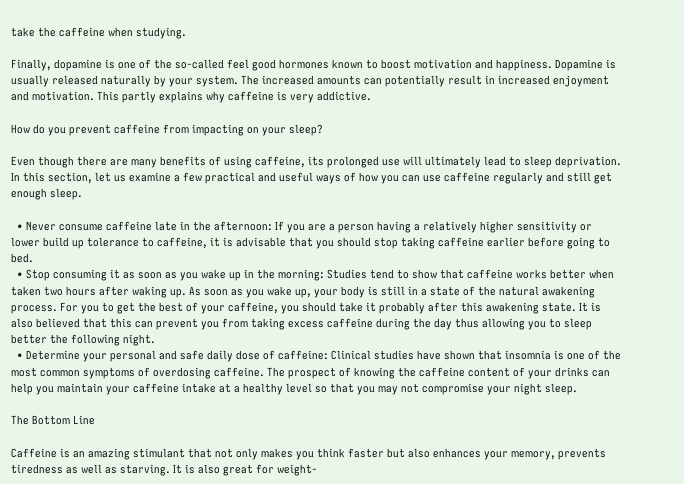take the caffeine when studying.

Finally, dopamine is one of the so-called feel good hormones known to boost motivation and happiness. Dopamine is usually released naturally by your system. The increased amounts can potentially result in increased enjoyment and motivation. This partly explains why caffeine is very addictive.

How do you prevent caffeine from impacting on your sleep?

Even though there are many benefits of using caffeine, its prolonged use will ultimately lead to sleep deprivation. In this section, let us examine a few practical and useful ways of how you can use caffeine regularly and still get enough sleep.

  • Never consume caffeine late in the afternoon: If you are a person having a relatively higher sensitivity or lower build up tolerance to caffeine, it is advisable that you should stop taking caffeine earlier before going to bed.
  • Stop consuming it as soon as you wake up in the morning: Studies tend to show that caffeine works better when taken two hours after waking up. As soon as you wake up, your body is still in a state of the natural awakening process. For you to get the best of your caffeine, you should take it probably after this awakening state. It is also believed that this can prevent you from taking excess caffeine during the day thus allowing you to sleep better the following night.
  • Determine your personal and safe daily dose of caffeine: Clinical studies have shown that insomnia is one of the most common symptoms of overdosing caffeine. The prospect of knowing the caffeine content of your drinks can help you maintain your caffeine intake at a healthy level so that you may not compromise your night sleep.

The Bottom Line

Caffeine is an amazing stimulant that not only makes you think faster but also enhances your memory, prevents tiredness as well as starving. It is also great for weight-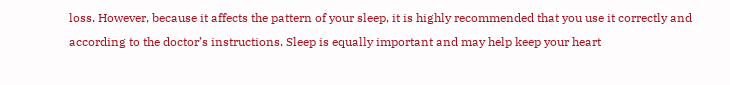loss. However, because it affects the pattern of your sleep, it is highly recommended that you use it correctly and according to the doctor’s instructions. Sleep is equally important and may help keep your heart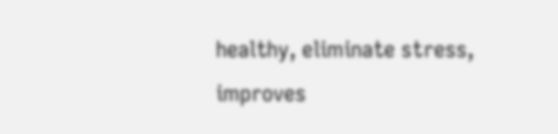healthy, eliminate stress, improves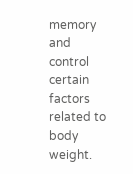memory and control certain factors related to body weight.